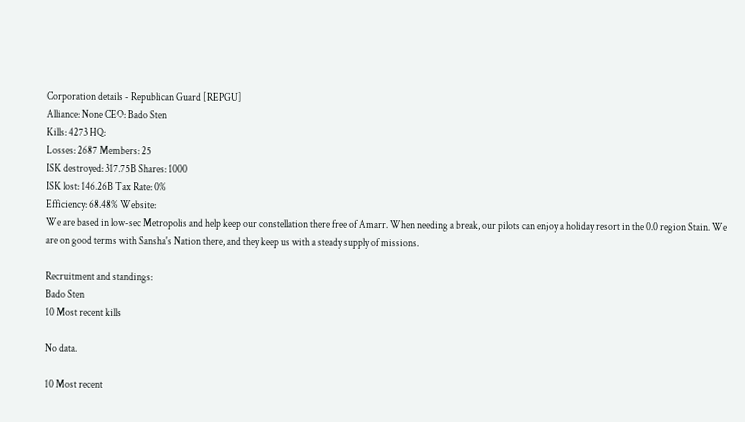Corporation details - Republican Guard [REPGU]
Alliance: None CEO: Bado Sten
Kills: 4273 HQ:
Losses: 2687 Members: 25
ISK destroyed: 317.75B Shares: 1000
ISK lost: 146.26B Tax Rate: 0%
Efficiency: 68.48% Website:
We are based in low-sec Metropolis and help keep our constellation there free of Amarr. When needing a break, our pilots can enjoy a holiday resort in the 0.0 region Stain. We are on good terms with Sansha's Nation there, and they keep us with a steady supply of missions.

Recruitment and standings:
Bado Sten
10 Most recent kills

No data.

10 Most recent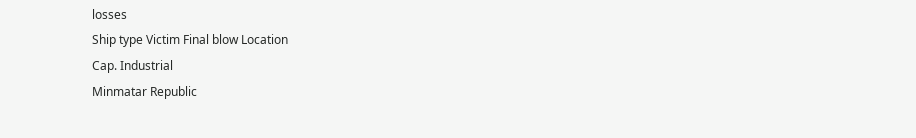losses
Ship type Victim Final blow Location
Cap. Industrial
Minmatar Republic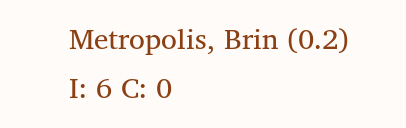Metropolis, Brin (0.2)
I: 6 C: 0